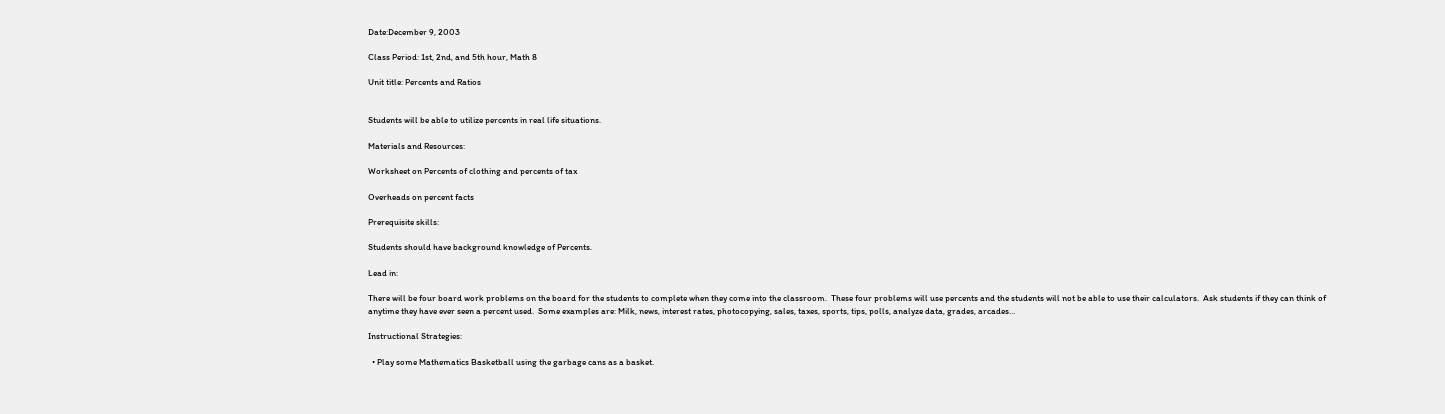Date:December 9, 2003

Class Period: 1st, 2nd, and 5th hour, Math 8

Unit title: Percents and Ratios


Students will be able to utilize percents in real life situations.

Materials and Resources:

Worksheet on Percents of clothing and percents of tax

Overheads on percent facts

Prerequisite skills:

Students should have background knowledge of Percents.

Lead in:

There will be four board work problems on the board for the students to complete when they come into the classroom.  These four problems will use percents and the students will not be able to use their calculators.  Ask students if they can think of anytime they have ever seen a percent used.  Some examples are: Milk, news, interest rates, photocopying, sales, taxes, sports, tips, polls, analyze data, grades, arcades…

Instructional Strategies:

  • Play some Mathematics Basketball using the garbage cans as a basket.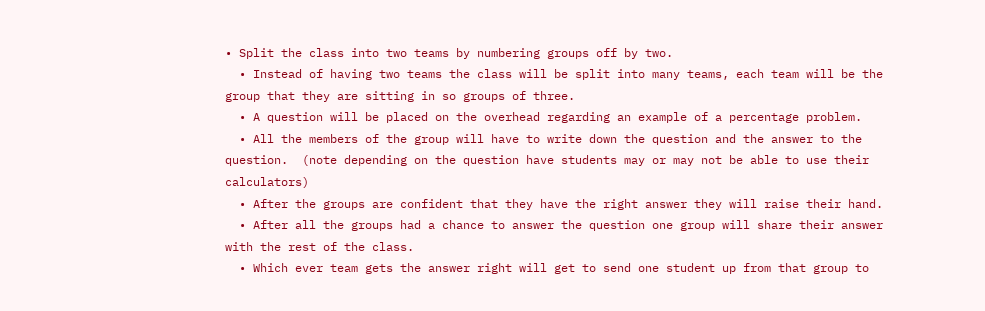• Split the class into two teams by numbering groups off by two.
  • Instead of having two teams the class will be split into many teams, each team will be the group that they are sitting in so groups of three.
  • A question will be placed on the overhead regarding an example of a percentage problem.
  • All the members of the group will have to write down the question and the answer to the question.  (note depending on the question have students may or may not be able to use their calculators)
  • After the groups are confident that they have the right answer they will raise their hand.
  • After all the groups had a chance to answer the question one group will share their answer with the rest of the class.
  • Which ever team gets the answer right will get to send one student up from that group to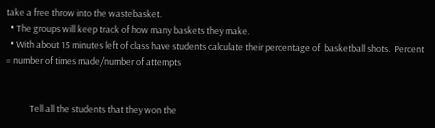take a free throw into the wastebasket.
  • The groups will keep track of how many baskets they make.
  • With about 15 minutes left of class have students calculate their percentage of  basketball shots.  Percent = number of times made/number of attempts


            Tell all the students that they won the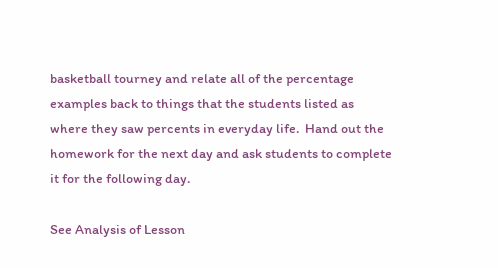basketball tourney and relate all of the percentage examples back to things that the students listed as where they saw percents in everyday life.  Hand out the homework for the next day and ask students to complete it for the following day.

See Analysis of Lesson